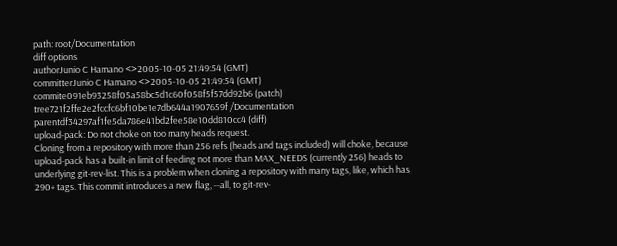path: root/Documentation
diff options
authorJunio C Hamano <>2005-10-05 21:49:54 (GMT)
committerJunio C Hamano <>2005-10-05 21:49:54 (GMT)
commite091eb93258f05a58bc5d1c60f058f5f57dd92b6 (patch)
tree721f2ffe2e2fccfc6bf10be1e7db644a1907659f /Documentation
parentdf34297af1fe5da786e41bd2fee58e10dd810cc4 (diff)
upload-pack: Do not choke on too many heads request.
Cloning from a repository with more than 256 refs (heads and tags included) will choke, because upload-pack has a built-in limit of feeding not more than MAX_NEEDS (currently 256) heads to underlying git-rev-list. This is a problem when cloning a repository with many tags, like, which has 290+ tags. This commit introduces a new flag, --all, to git-rev-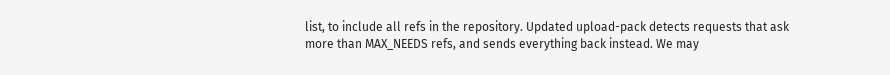list, to include all refs in the repository. Updated upload-pack detects requests that ask more than MAX_NEEDS refs, and sends everything back instead. We may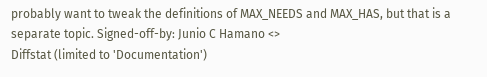probably want to tweak the definitions of MAX_NEEDS and MAX_HAS, but that is a separate topic. Signed-off-by: Junio C Hamano <>
Diffstat (limited to 'Documentation')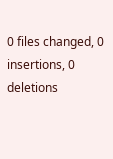0 files changed, 0 insertions, 0 deletions